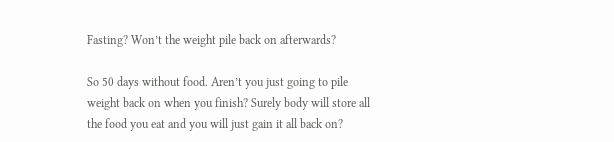Fasting? Won’t the weight pile back on afterwards?

So 50 days without food. Aren’t you just going to pile weight back on when you finish? Surely body will store all the food you eat and you will just gain it all back on?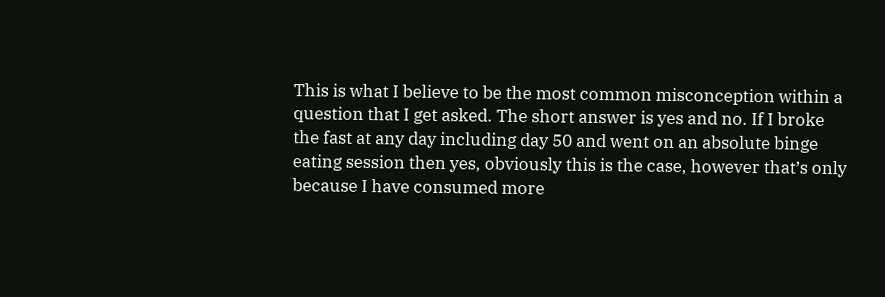This is what I believe to be the most common misconception within a question that I get asked. The short answer is yes and no. If I broke the fast at any day including day 50 and went on an absolute binge eating session then yes, obviously this is the case, however that’s only because I have consumed more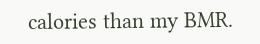calories than my BMR.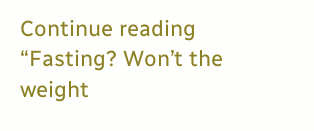Continue reading “Fasting? Won’t the weight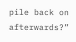pile back on afterwards?”